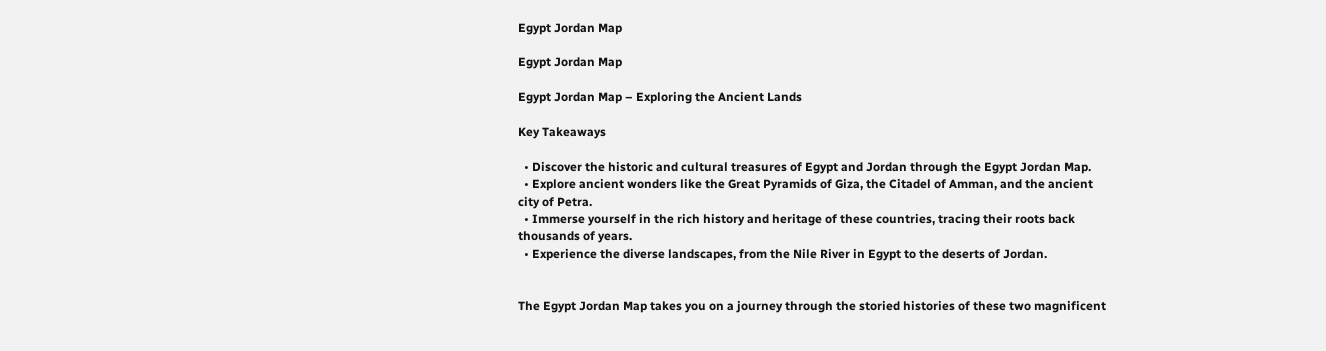Egypt Jordan Map

Egypt Jordan Map

Egypt Jordan Map – Exploring the Ancient Lands

Key Takeaways

  • Discover the historic and cultural treasures of Egypt and Jordan through the Egypt Jordan Map.
  • Explore ancient wonders like the Great Pyramids of Giza, the Citadel of Amman, and the ancient city of Petra.
  • Immerse yourself in the rich history and heritage of these countries, tracing their roots back thousands of years.
  • Experience the diverse landscapes, from the Nile River in Egypt to the deserts of Jordan.


The Egypt Jordan Map takes you on a journey through the storied histories of these two magnificent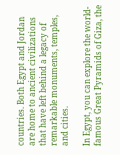countries. Both Egypt and Jordan are home to ancient civilizations that have left behind a legacy of remarkable monuments, temples, and cities.

In Egypt, you can explore the world-famous Great Pyramids of Giza, the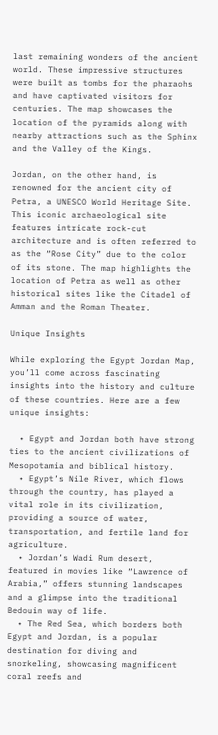last remaining wonders of the ancient world. These impressive structures were built as tombs for the pharaohs and have captivated visitors for centuries. The map showcases the location of the pyramids along with nearby attractions such as the Sphinx and the Valley of the Kings.

Jordan, on the other hand, is renowned for the ancient city of Petra, a UNESCO World Heritage Site. This iconic archaeological site features intricate rock-cut architecture and is often referred to as the “Rose City” due to the color of its stone. The map highlights the location of Petra as well as other historical sites like the Citadel of Amman and the Roman Theater.

Unique Insights

While exploring the Egypt Jordan Map, you’ll come across fascinating insights into the history and culture of these countries. Here are a few unique insights:

  • Egypt and Jordan both have strong ties to the ancient civilizations of Mesopotamia and biblical history.
  • Egypt’s Nile River, which flows through the country, has played a vital role in its civilization, providing a source of water, transportation, and fertile land for agriculture.
  • Jordan’s Wadi Rum desert, featured in movies like “Lawrence of Arabia,” offers stunning landscapes and a glimpse into the traditional Bedouin way of life.
  • The Red Sea, which borders both Egypt and Jordan, is a popular destination for diving and snorkeling, showcasing magnificent coral reefs and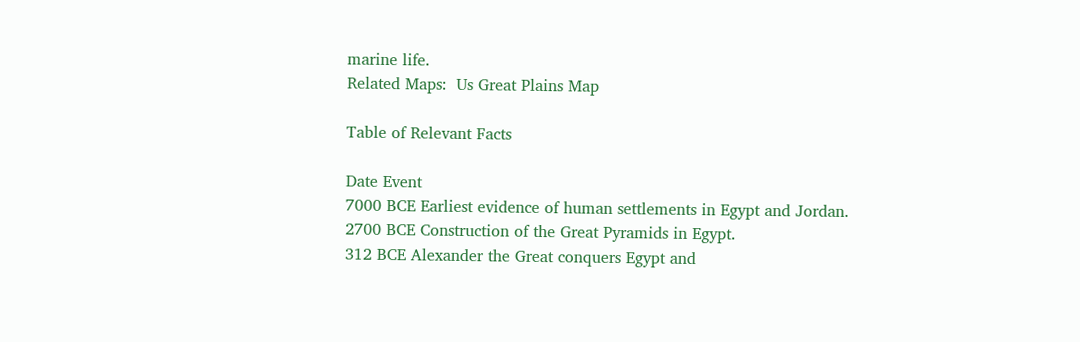marine life.
Related Maps:  Us Great Plains Map

Table of Relevant Facts

Date Event
7000 BCE Earliest evidence of human settlements in Egypt and Jordan.
2700 BCE Construction of the Great Pyramids in Egypt.
312 BCE Alexander the Great conquers Egypt and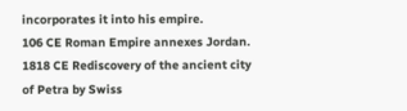incorporates it into his empire.
106 CE Roman Empire annexes Jordan.
1818 CE Rediscovery of the ancient city of Petra by Swiss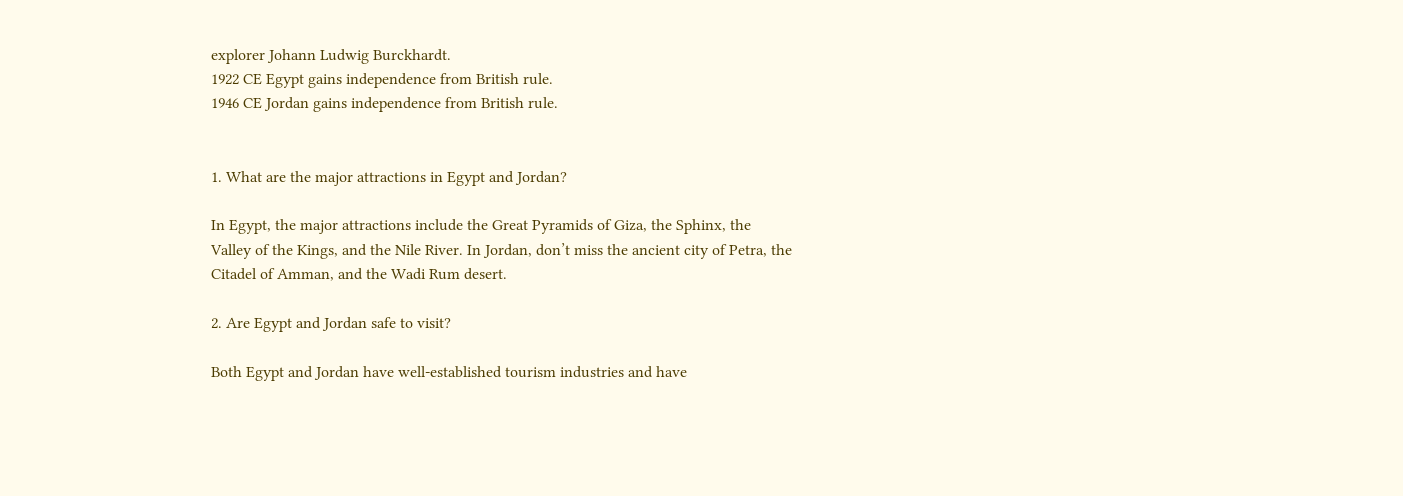explorer Johann Ludwig Burckhardt.
1922 CE Egypt gains independence from British rule.
1946 CE Jordan gains independence from British rule.


1. What are the major attractions in Egypt and Jordan?

In Egypt, the major attractions include the Great Pyramids of Giza, the Sphinx, the Valley of the Kings, and the Nile River. In Jordan, don’t miss the ancient city of Petra, the Citadel of Amman, and the Wadi Rum desert.

2. Are Egypt and Jordan safe to visit?

Both Egypt and Jordan have well-established tourism industries and have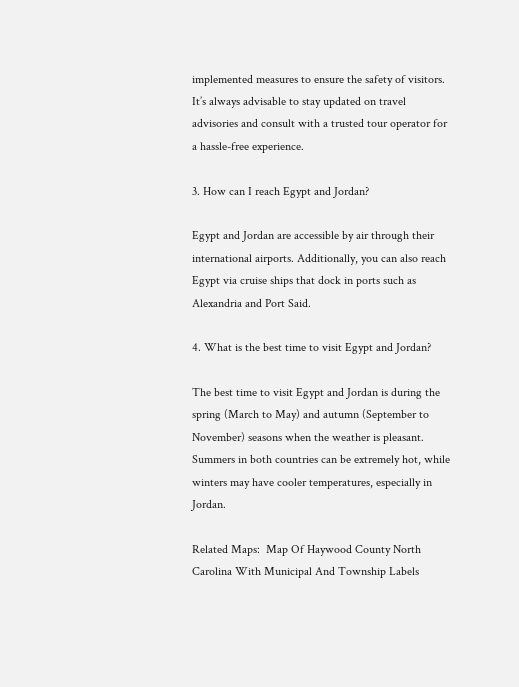implemented measures to ensure the safety of visitors. It’s always advisable to stay updated on travel advisories and consult with a trusted tour operator for a hassle-free experience.

3. How can I reach Egypt and Jordan?

Egypt and Jordan are accessible by air through their international airports. Additionally, you can also reach Egypt via cruise ships that dock in ports such as Alexandria and Port Said.

4. What is the best time to visit Egypt and Jordan?

The best time to visit Egypt and Jordan is during the spring (March to May) and autumn (September to November) seasons when the weather is pleasant. Summers in both countries can be extremely hot, while winters may have cooler temperatures, especially in Jordan.

Related Maps:  Map Of Haywood County North Carolina With Municipal And Township Labels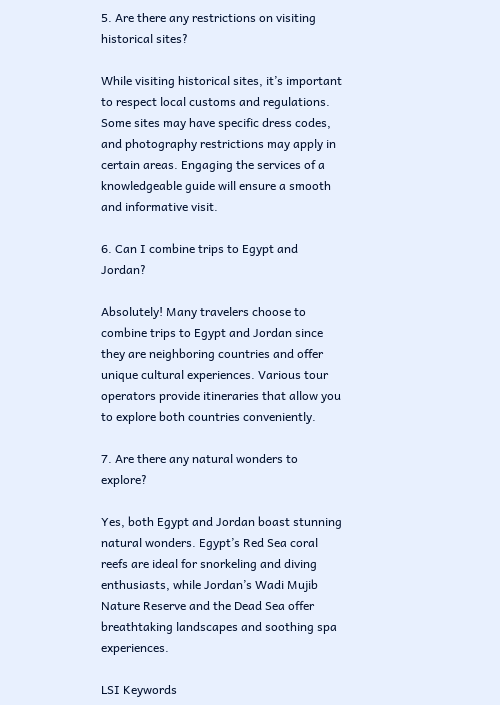5. Are there any restrictions on visiting historical sites?

While visiting historical sites, it’s important to respect local customs and regulations. Some sites may have specific dress codes, and photography restrictions may apply in certain areas. Engaging the services of a knowledgeable guide will ensure a smooth and informative visit.

6. Can I combine trips to Egypt and Jordan?

Absolutely! Many travelers choose to combine trips to Egypt and Jordan since they are neighboring countries and offer unique cultural experiences. Various tour operators provide itineraries that allow you to explore both countries conveniently.

7. Are there any natural wonders to explore?

Yes, both Egypt and Jordan boast stunning natural wonders. Egypt’s Red Sea coral reefs are ideal for snorkeling and diving enthusiasts, while Jordan’s Wadi Mujib Nature Reserve and the Dead Sea offer breathtaking landscapes and soothing spa experiences.

LSI Keywords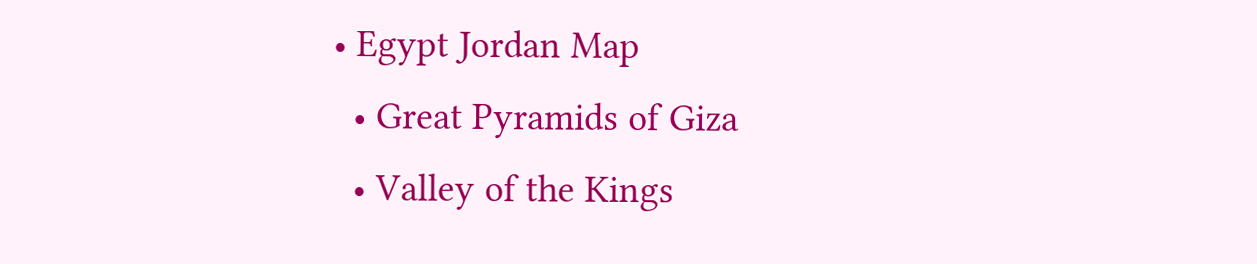• Egypt Jordan Map
  • Great Pyramids of Giza
  • Valley of the Kings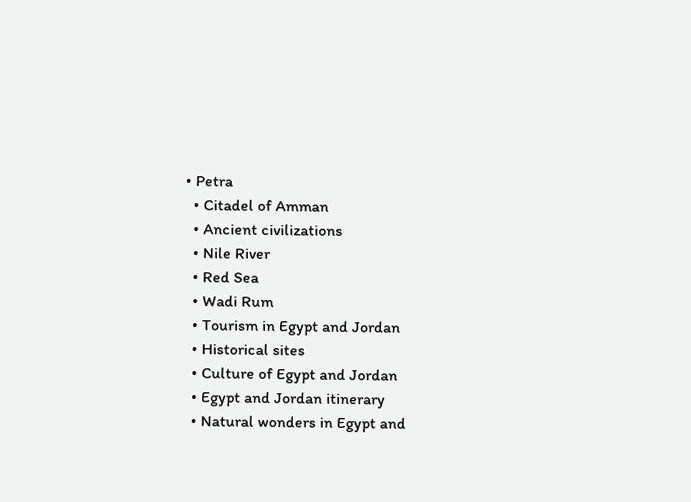• Petra
  • Citadel of Amman
  • Ancient civilizations
  • Nile River
  • Red Sea
  • Wadi Rum
  • Tourism in Egypt and Jordan
  • Historical sites
  • Culture of Egypt and Jordan
  • Egypt and Jordan itinerary
  • Natural wonders in Egypt and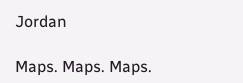Jordan

Maps. Maps. Maps.